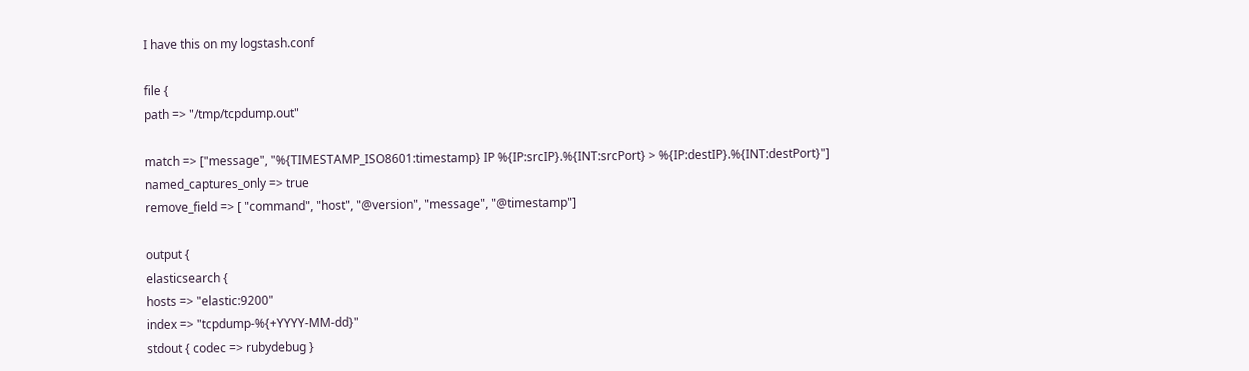I have this on my logstash.conf

file {
path => "/tmp/tcpdump.out"

match => ["message", "%{TIMESTAMP_ISO8601:timestamp} IP %{IP:srcIP}.%{INT:srcPort} > %{IP:destIP}.%{INT:destPort}"]
named_captures_only => true
remove_field => [ "command", "host", "@version", "message", "@timestamp"]

output {
elasticsearch {
hosts => "elastic:9200"
index => "tcpdump-%{+YYYY-MM-dd}"
stdout { codec => rubydebug }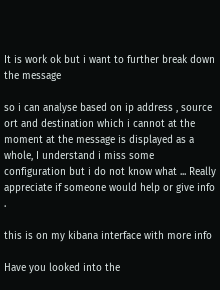It is work ok but i want to further break down the message

so i can analyse based on ip address , source ort and destination which i cannot at the moment at the message is displayed as a whole, I understand i miss some configuration but i do not know what ... Really appreciate if someone would help or give info .

this is on my kibana interface with more info

Have you looked into the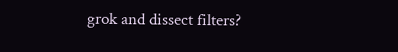grok and dissect filters?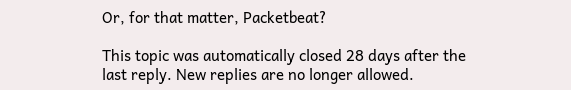Or, for that matter, Packetbeat?

This topic was automatically closed 28 days after the last reply. New replies are no longer allowed.